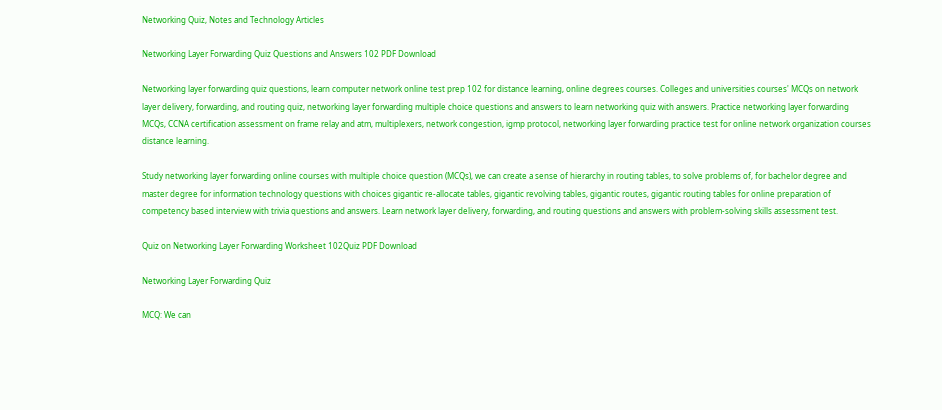Networking Quiz, Notes and Technology Articles

Networking Layer Forwarding Quiz Questions and Answers 102 PDF Download

Networking layer forwarding quiz questions, learn computer network online test prep 102 for distance learning, online degrees courses. Colleges and universities courses' MCQs on network layer delivery, forwarding, and routing quiz, networking layer forwarding multiple choice questions and answers to learn networking quiz with answers. Practice networking layer forwarding MCQs, CCNA certification assessment on frame relay and atm, multiplexers, network congestion, igmp protocol, networking layer forwarding practice test for online network organization courses distance learning.

Study networking layer forwarding online courses with multiple choice question (MCQs), we can create a sense of hierarchy in routing tables, to solve problems of, for bachelor degree and master degree for information technology questions with choices gigantic re-allocate tables, gigantic revolving tables, gigantic routes, gigantic routing tables for online preparation of competency based interview with trivia questions and answers. Learn network layer delivery, forwarding, and routing questions and answers with problem-solving skills assessment test.

Quiz on Networking Layer Forwarding Worksheet 102Quiz PDF Download

Networking Layer Forwarding Quiz

MCQ: We can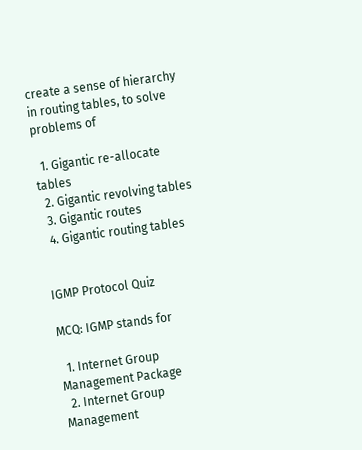create a sense of hierarchy in routing tables, to solve problems of

  1. Gigantic re-allocate tables
  2. Gigantic revolving tables
  3. Gigantic routes
  4. Gigantic routing tables


IGMP Protocol Quiz

MCQ: IGMP stands for

  1. Internet Group Management Package
  2. Internet Group Management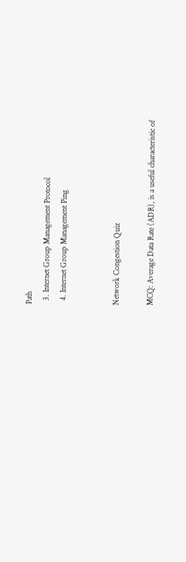Path
  3. Internet Group Management Protocol
  4. Internet Group Management Ping


Network Congestion Quiz

MCQ: Average Data Rate (ADR), is a useful characteristic of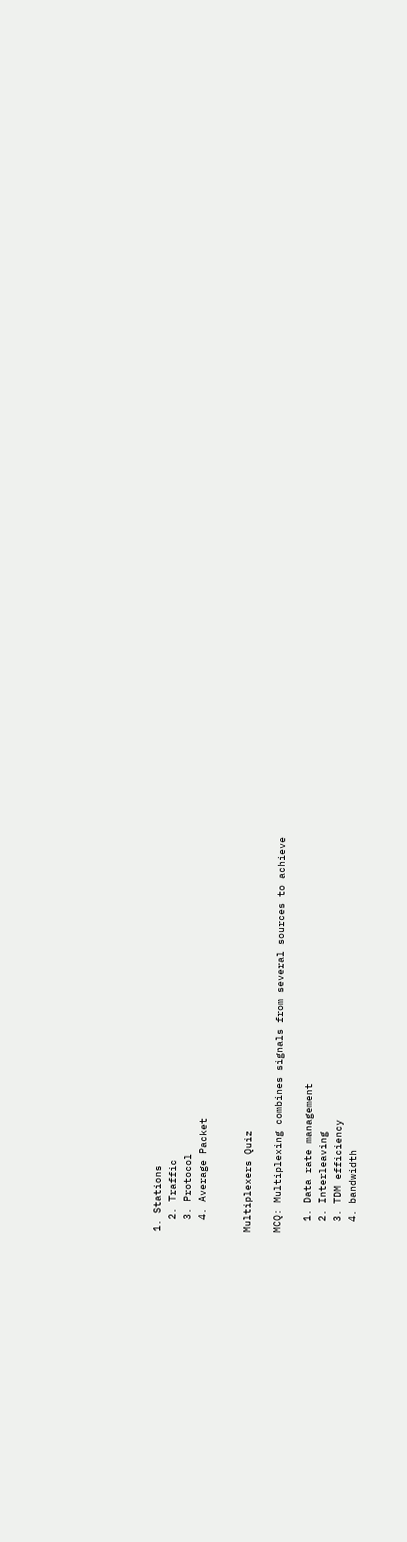1. Stations
  2. Traffic
  3. Protocol
  4. Average Packet


Multiplexers Quiz

MCQ: Multiplexing combines signals from several sources to achieve

  1. Data rate management
  2. Interleaving
  3. TDM efficiency
  4. bandwidth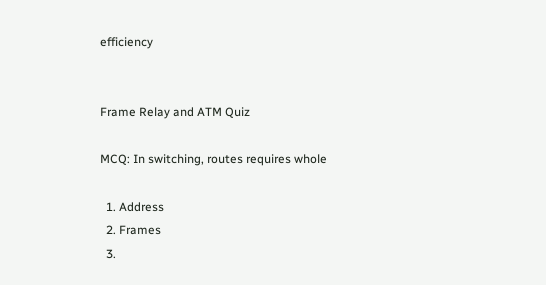efficiency


Frame Relay and ATM Quiz

MCQ: In switching, routes requires whole

  1. Address
  2. Frames
  3.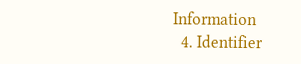Information
  4. Identifier